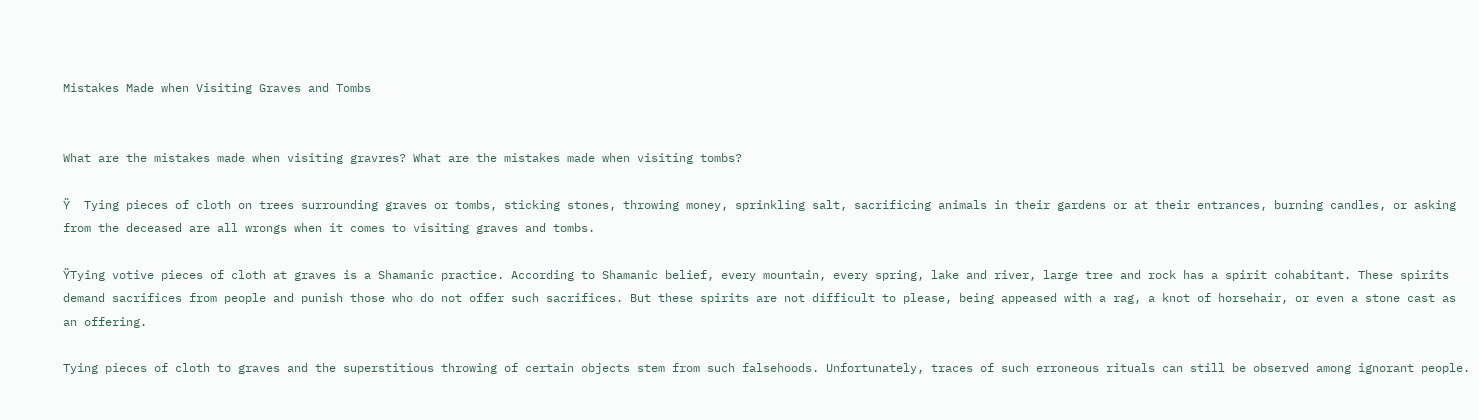Mistakes Made when Visiting Graves and Tombs


What are the mistakes made when visiting gravres? What are the mistakes made when visiting tombs?

Ÿ  Tying pieces of cloth on trees surrounding graves or tombs, sticking stones, throwing money, sprinkling salt, sacrificing animals in their gardens or at their entrances, burning candles, or asking from the deceased are all wrongs when it comes to visiting graves and tombs.

ŸTying votive pieces of cloth at graves is a Shamanic practice. According to Shamanic belief, every mountain, every spring, lake and river, large tree and rock has a spirit cohabitant. These spirits demand sacrifices from people and punish those who do not offer such sacrifices. But these spirits are not difficult to please, being appeased with a rag, a knot of horsehair, or even a stone cast as an offering.

Tying pieces of cloth to graves and the superstitious throwing of certain objects stem from such falsehoods. Unfortunately, traces of such erroneous rituals can still be observed among ignorant people.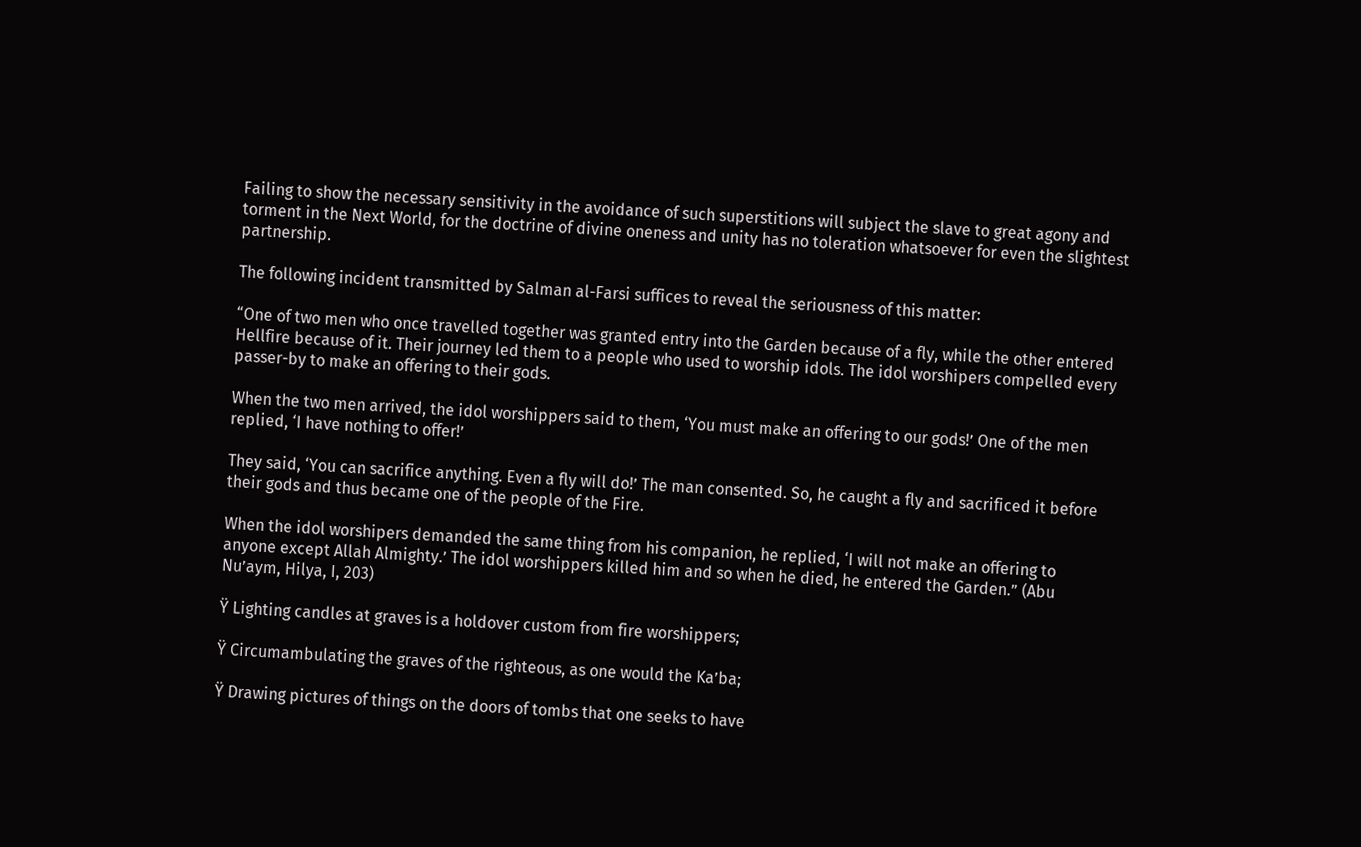Failing to show the necessary sensitivity in the avoidance of such superstitions will subject the slave to great agony and torment in the Next World, for the doctrine of divine oneness and unity has no toleration whatsoever for even the slightest partnership.

The following incident transmitted by Salman al-Farsi suffices to reveal the seriousness of this matter:

“One of two men who once travelled together was granted entry into the Garden because of a fly, while the other entered Hellfire because of it. Their journey led them to a people who used to worship idols. The idol worshipers compelled every passer-by to make an offering to their gods.

When the two men arrived, the idol worshippers said to them, ‘You must make an offering to our gods!’ One of the men replied, ‘I have nothing to offer!’

They said, ‘You can sacrifice anything. Even a fly will do!’ The man consented. So, he caught a fly and sacrificed it before their gods and thus became one of the people of the Fire.

When the idol worshipers demanded the same thing from his companion, he replied, ‘I will not make an offering to anyone except Allah Almighty.’ The idol worshippers killed him and so when he died, he entered the Garden.” (Abu Nu’aym, Hilya, I, 203)

Ÿ Lighting candles at graves is a holdover custom from fire worshippers;

Ÿ Circumambulating the graves of the righteous, as one would the Ka’ba;

Ÿ Drawing pictures of things on the doors of tombs that one seeks to have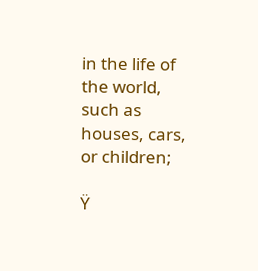in the life of the world, such as houses, cars, or children;

Ÿ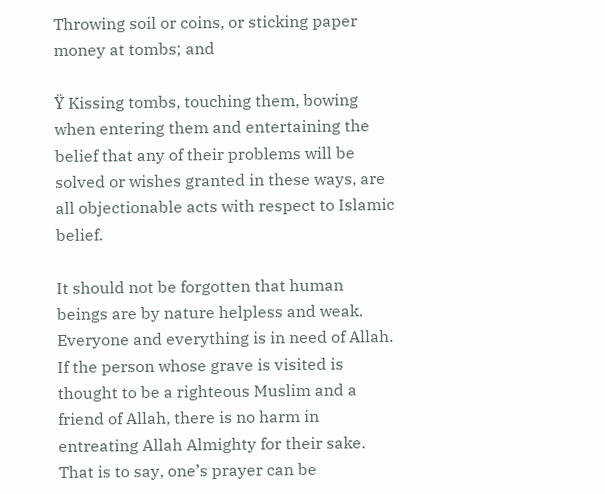Throwing soil or coins, or sticking paper money at tombs; and

Ÿ Kissing tombs, touching them, bowing when entering them and entertaining the belief that any of their problems will be solved or wishes granted in these ways, are all objectionable acts with respect to Islamic belief.

It should not be forgotten that human beings are by nature helpless and weak. Everyone and everything is in need of Allah. If the person whose grave is visited is thought to be a righteous Muslim and a friend of Allah, there is no harm in entreating Allah Almighty for their sake. That is to say, one’s prayer can be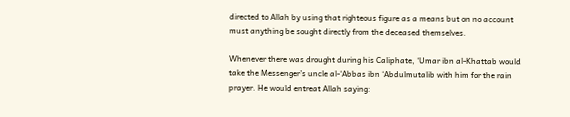directed to Allah by using that righteous figure as a means but on no account must anything be sought directly from the deceased themselves.

Whenever there was drought during his Caliphate, ‘Umar ibn al-Khattab would take the Messenger’s uncle al-‘Abbas ibn ‘Abdulmutalib with him for the rain prayer. He would entreat Allah saying: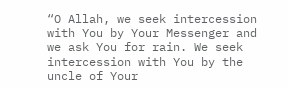“O Allah, we seek intercession with You by Your Messenger and we ask You for rain. We seek intercession with You by the uncle of Your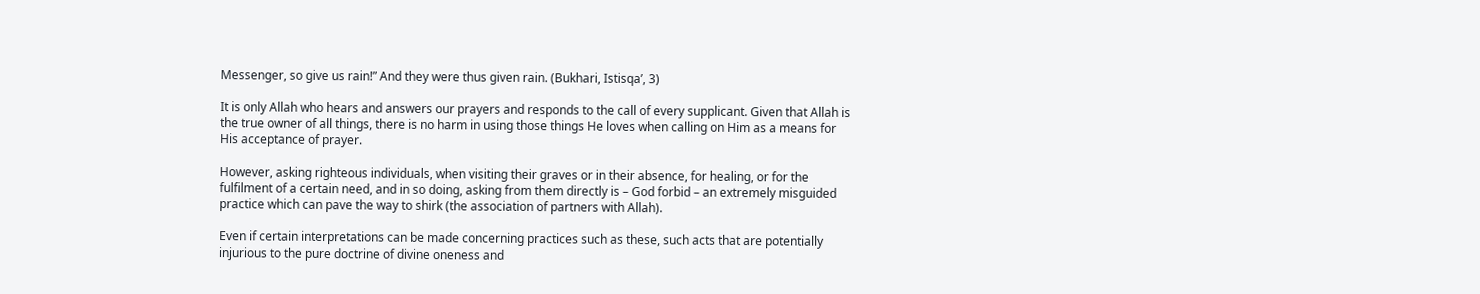Messenger, so give us rain!” And they were thus given rain. (Bukhari, Istisqa’, 3)

It is only Allah who hears and answers our prayers and responds to the call of every supplicant. Given that Allah is the true owner of all things, there is no harm in using those things He loves when calling on Him as a means for His acceptance of prayer.

However, asking righteous individuals, when visiting their graves or in their absence, for healing, or for the fulfilment of a certain need, and in so doing, asking from them directly is – God forbid – an extremely misguided practice which can pave the way to shirk (the association of partners with Allah).

Even if certain interpretations can be made concerning practices such as these, such acts that are potentially injurious to the pure doctrine of divine oneness and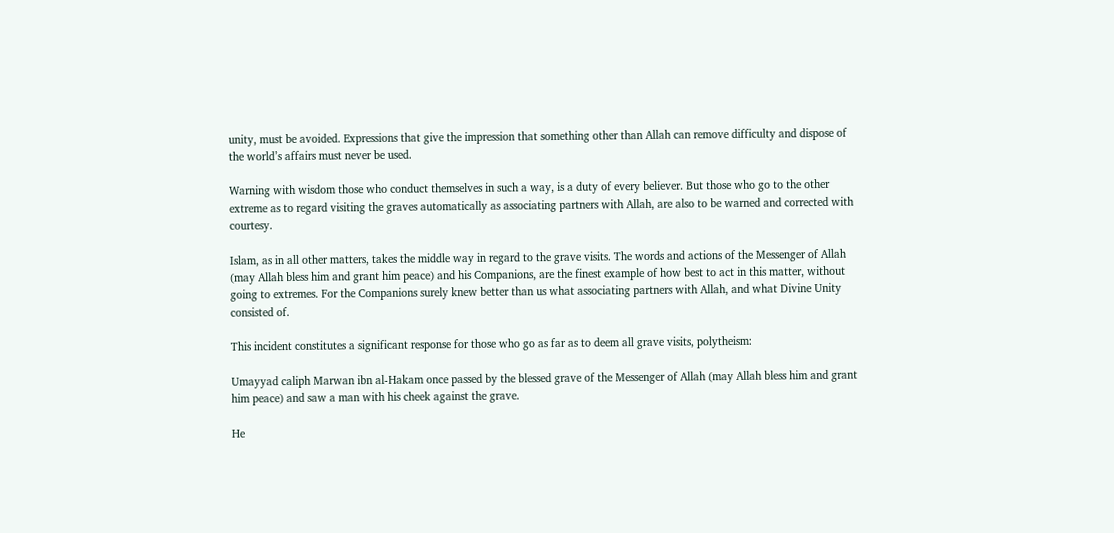unity, must be avoided. Expressions that give the impression that something other than Allah can remove difficulty and dispose of the world’s affairs must never be used.

Warning with wisdom those who conduct themselves in such a way, is a duty of every believer. But those who go to the other extreme as to regard visiting the graves automatically as associating partners with Allah, are also to be warned and corrected with courtesy.

Islam, as in all other matters, takes the middle way in regard to the grave visits. The words and actions of the Messenger of Allah (may Allah bless him and grant him peace) and his Companions, are the finest example of how best to act in this matter, without going to extremes. For the Companions surely knew better than us what associating partners with Allah, and what Divine Unity consisted of.

This incident constitutes a significant response for those who go as far as to deem all grave visits, polytheism:

Umayyad caliph Marwan ibn al-Hakam once passed by the blessed grave of the Messenger of Allah (may Allah bless him and grant him peace) and saw a man with his cheek against the grave.

He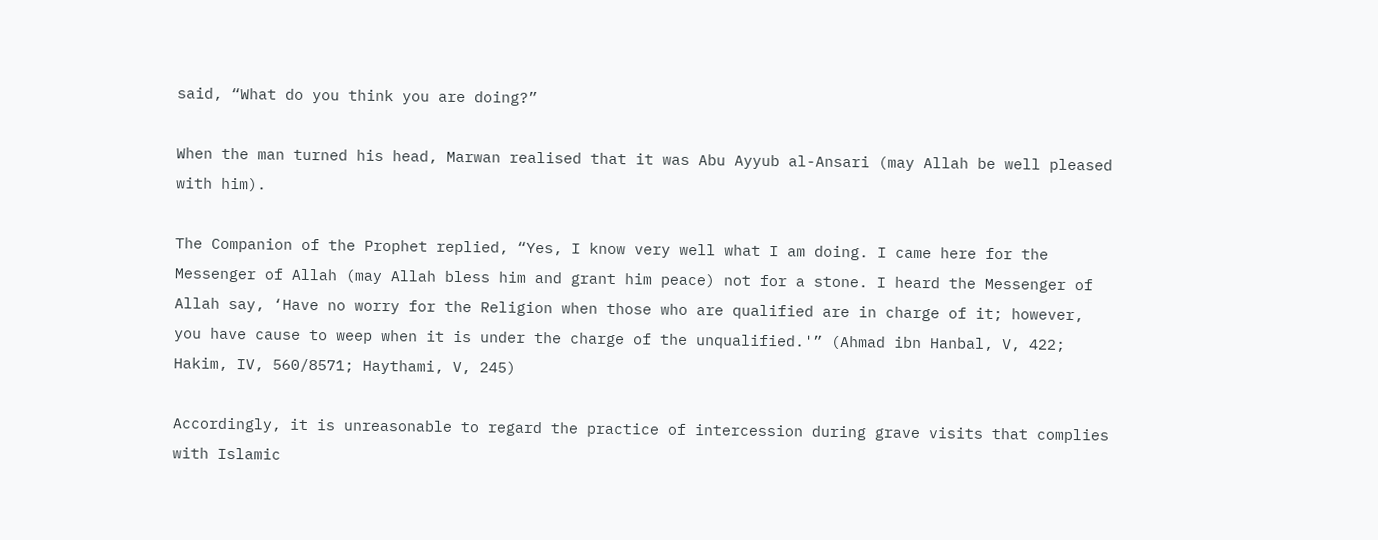said, “What do you think you are doing?”

When the man turned his head, Marwan realised that it was Abu Ayyub al-Ansari (may Allah be well pleased with him).

The Companion of the Prophet replied, “Yes, I know very well what I am doing. I came here for the Messenger of Allah (may Allah bless him and grant him peace) not for a stone. I heard the Messenger of Allah say, ‘Have no worry for the Religion when those who are qualified are in charge of it; however, you have cause to weep when it is under the charge of the unqualified.'” (Ahmad ibn Hanbal, V, 422; Hakim, IV, 560/8571; Haythami, V, 245)

Accordingly, it is unreasonable to regard the practice of intercession during grave visits that complies with Islamic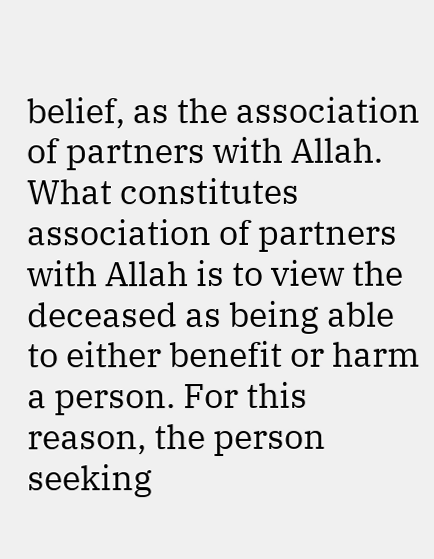belief, as the association of partners with Allah. What constitutes association of partners with Allah is to view the deceased as being able to either benefit or harm a person. For this reason, the person seeking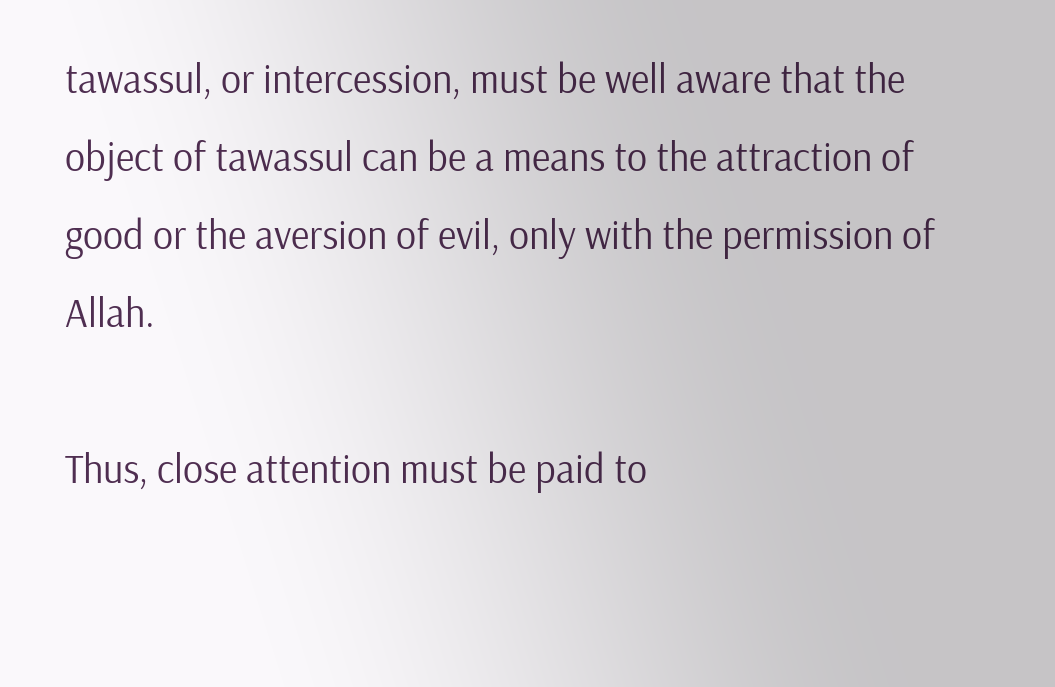tawassul, or intercession, must be well aware that the object of tawassul can be a means to the attraction of good or the aversion of evil, only with the permission of Allah.

Thus, close attention must be paid to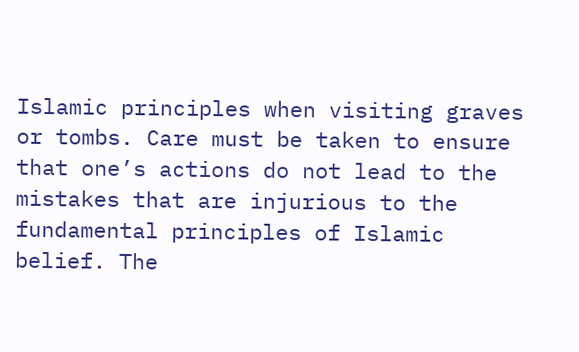Islamic principles when visiting graves or tombs. Care must be taken to ensure that one’s actions do not lead to the mistakes that are injurious to the fundamental principles of Islamic belief. The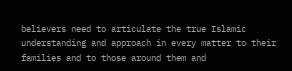believers need to articulate the true Islamic understanding and approach in every matter to their families and to those around them and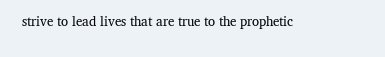strive to lead lives that are true to the prophetic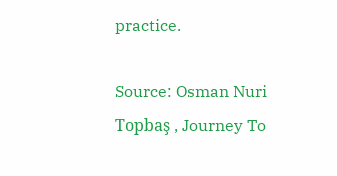practice.

Source: Osman Nuri Topbaş , Journey To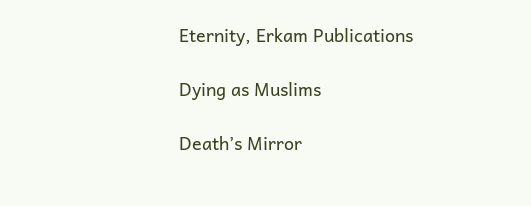Eternity, Erkam Publications

Dying as Muslims

Death’s Mirror